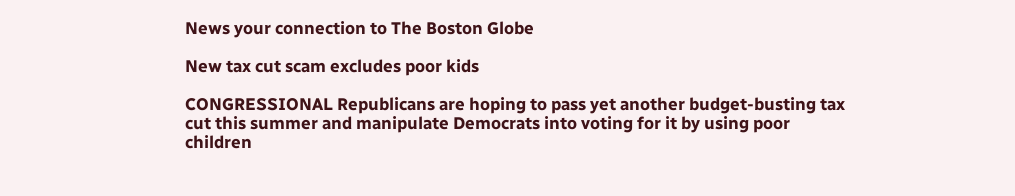News your connection to The Boston Globe

New tax cut scam excludes poor kids

CONGRESSIONAL Republicans are hoping to pass yet another budget-busting tax cut this summer and manipulate Democrats into voting for it by using poor children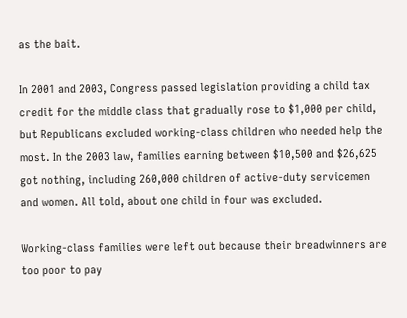as the bait.

In 2001 and 2003, Congress passed legislation providing a child tax credit for the middle class that gradually rose to $1,000 per child, but Republicans excluded working-class children who needed help the most. In the 2003 law, families earning between $10,500 and $26,625 got nothing, including 260,000 children of active-duty servicemen and women. All told, about one child in four was excluded.

Working-class families were left out because their breadwinners are too poor to pay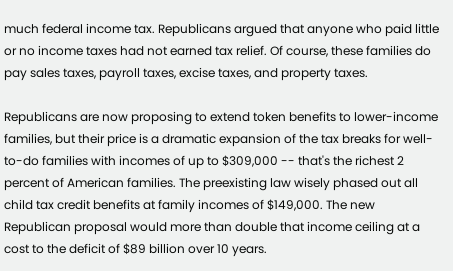much federal income tax. Republicans argued that anyone who paid little or no income taxes had not earned tax relief. Of course, these families do pay sales taxes, payroll taxes, excise taxes, and property taxes.

Republicans are now proposing to extend token benefits to lower-income families, but their price is a dramatic expansion of the tax breaks for well-to-do families with incomes of up to $309,000 -- that's the richest 2 percent of American families. The preexisting law wisely phased out all child tax credit benefits at family incomes of $149,000. The new Republican proposal would more than double that income ceiling at a cost to the deficit of $89 billion over 10 years.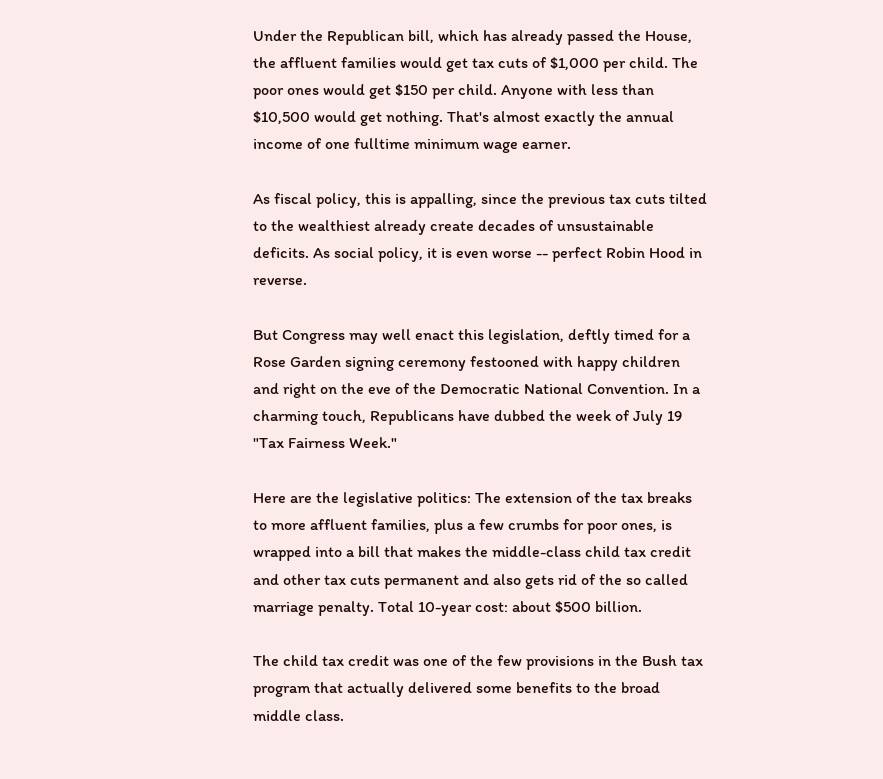Under the Republican bill, which has already passed the House, the affluent families would get tax cuts of $1,000 per child. The poor ones would get $150 per child. Anyone with less than $10,500 would get nothing. That's almost exactly the annual income of one fulltime minimum wage earner.

As fiscal policy, this is appalling, since the previous tax cuts tilted to the wealthiest already create decades of unsustainable deficits. As social policy, it is even worse -- perfect Robin Hood in reverse.

But Congress may well enact this legislation, deftly timed for a Rose Garden signing ceremony festooned with happy children and right on the eve of the Democratic National Convention. In a charming touch, Republicans have dubbed the week of July 19 "Tax Fairness Week."

Here are the legislative politics: The extension of the tax breaks to more affluent families, plus a few crumbs for poor ones, is wrapped into a bill that makes the middle-class child tax credit and other tax cuts permanent and also gets rid of the so called marriage penalty. Total 10-year cost: about $500 billion.

The child tax credit was one of the few provisions in the Bush tax program that actually delivered some benefits to the broad middle class.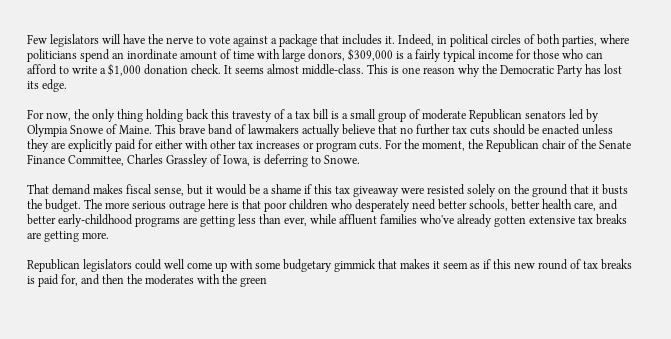Few legislators will have the nerve to vote against a package that includes it. Indeed, in political circles of both parties, where politicians spend an inordinate amount of time with large donors, $309,000 is a fairly typical income for those who can afford to write a $1,000 donation check. It seems almost middle-class. This is one reason why the Democratic Party has lost its edge.

For now, the only thing holding back this travesty of a tax bill is a small group of moderate Republican senators led by Olympia Snowe of Maine. This brave band of lawmakers actually believe that no further tax cuts should be enacted unless they are explicitly paid for either with other tax increases or program cuts. For the moment, the Republican chair of the Senate Finance Committee, Charles Grassley of Iowa, is deferring to Snowe.

That demand makes fiscal sense, but it would be a shame if this tax giveaway were resisted solely on the ground that it busts the budget. The more serious outrage here is that poor children who desperately need better schools, better health care, and better early-childhood programs are getting less than ever, while affluent families who've already gotten extensive tax breaks are getting more.

Republican legislators could well come up with some budgetary gimmick that makes it seem as if this new round of tax breaks is paid for, and then the moderates with the green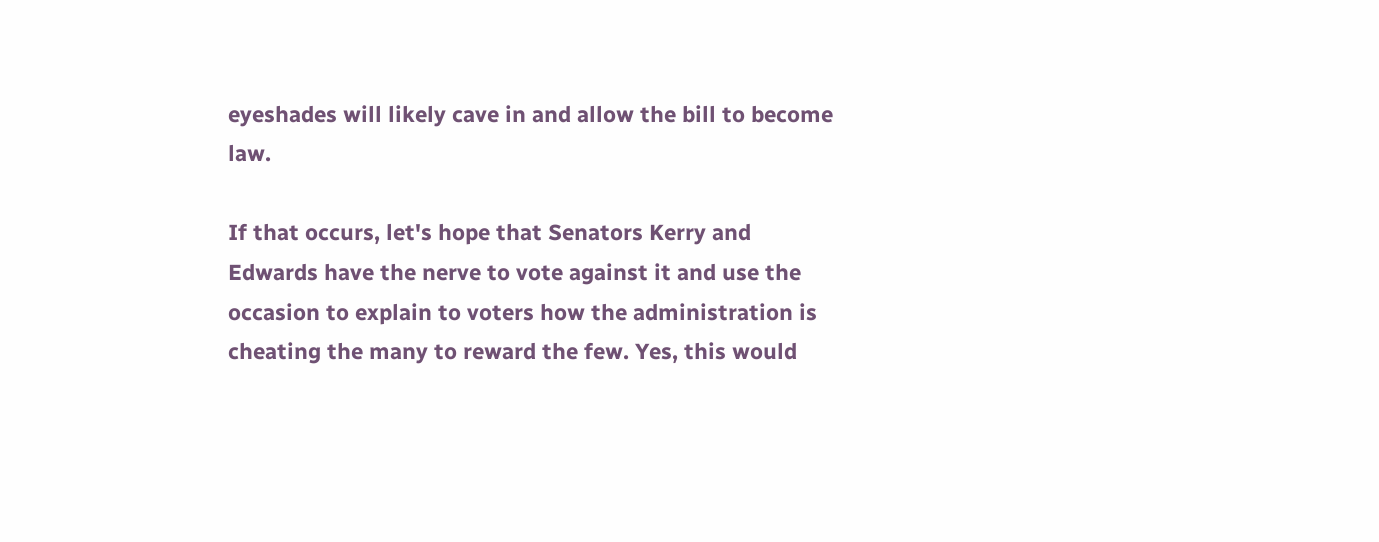eyeshades will likely cave in and allow the bill to become law.

If that occurs, let's hope that Senators Kerry and Edwards have the nerve to vote against it and use the occasion to explain to voters how the administration is cheating the many to reward the few. Yes, this would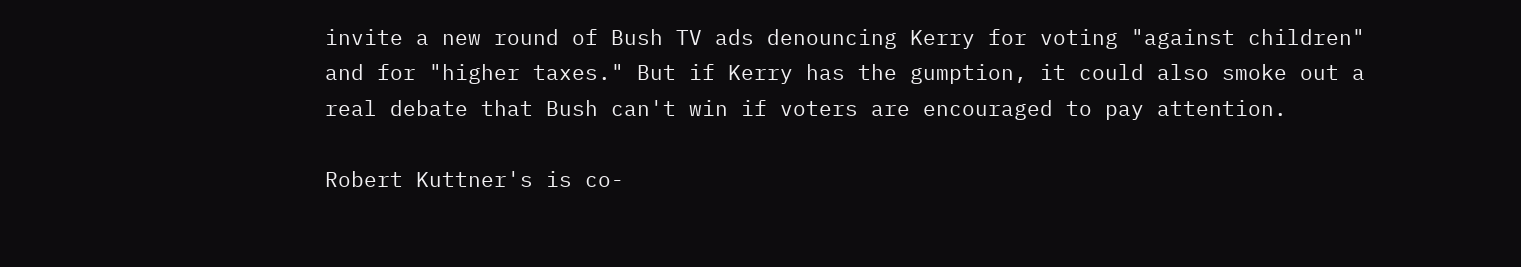invite a new round of Bush TV ads denouncing Kerry for voting "against children" and for "higher taxes." But if Kerry has the gumption, it could also smoke out a real debate that Bush can't win if voters are encouraged to pay attention.

Robert Kuttner's is co-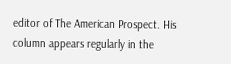editor of The American Prospect. His column appears regularly in the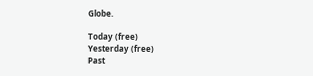Globe.

Today (free)
Yesterday (free)
Past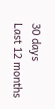30 days
Last 12 months